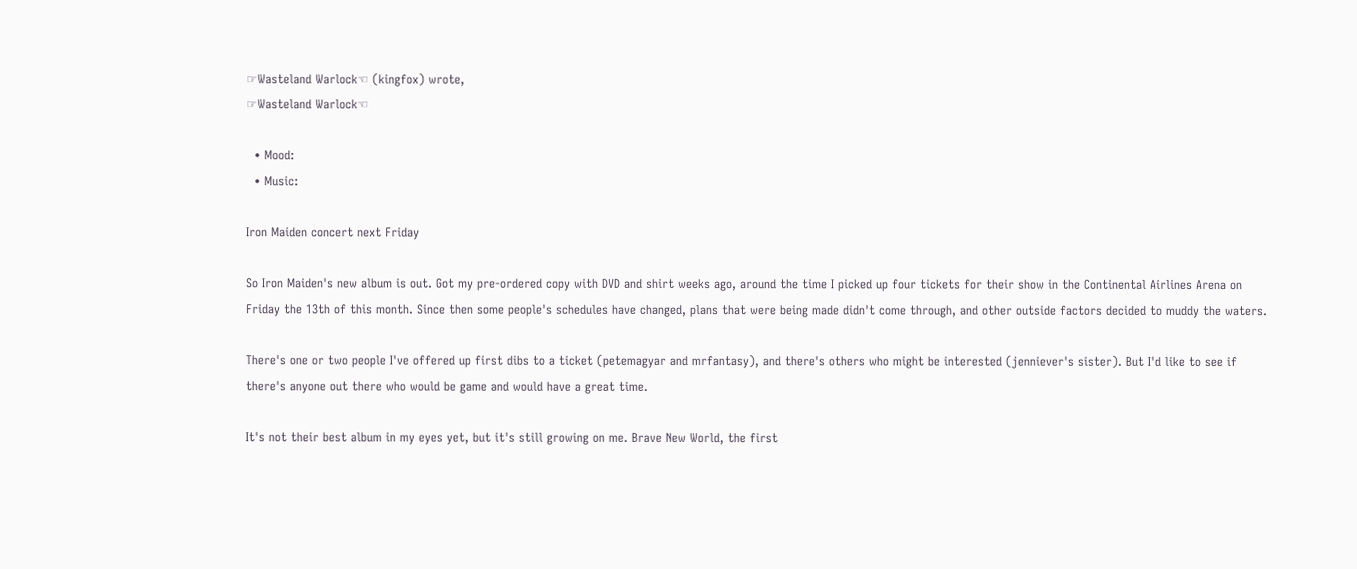☞Wasteland Warlock☜ (kingfox) wrote,
☞Wasteland Warlock☜

  • Mood:
  • Music:

Iron Maiden concert next Friday

So Iron Maiden's new album is out. Got my pre-ordered copy with DVD and shirt weeks ago, around the time I picked up four tickets for their show in the Continental Airlines Arena on Friday the 13th of this month. Since then some people's schedules have changed, plans that were being made didn't come through, and other outside factors decided to muddy the waters.

There's one or two people I've offered up first dibs to a ticket (petemagyar and mrfantasy), and there's others who might be interested (jenniever's sister). But I'd like to see if there's anyone out there who would be game and would have a great time.

It's not their best album in my eyes yet, but it's still growing on me. Brave New World, the first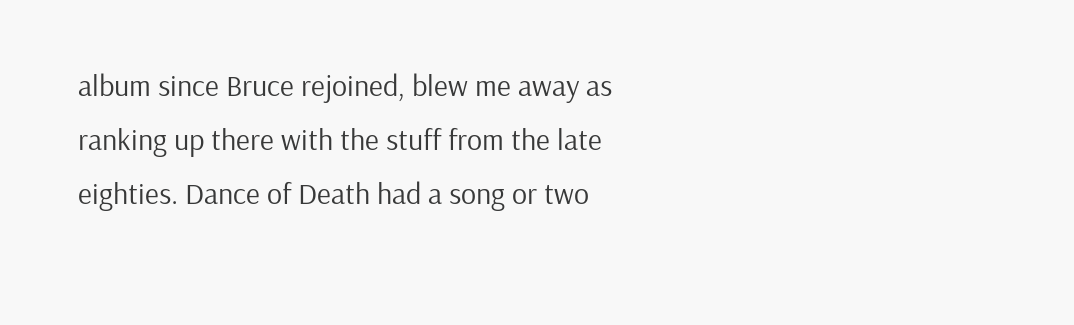album since Bruce rejoined, blew me away as ranking up there with the stuff from the late eighties. Dance of Death had a song or two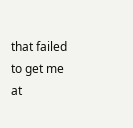that failed to get me at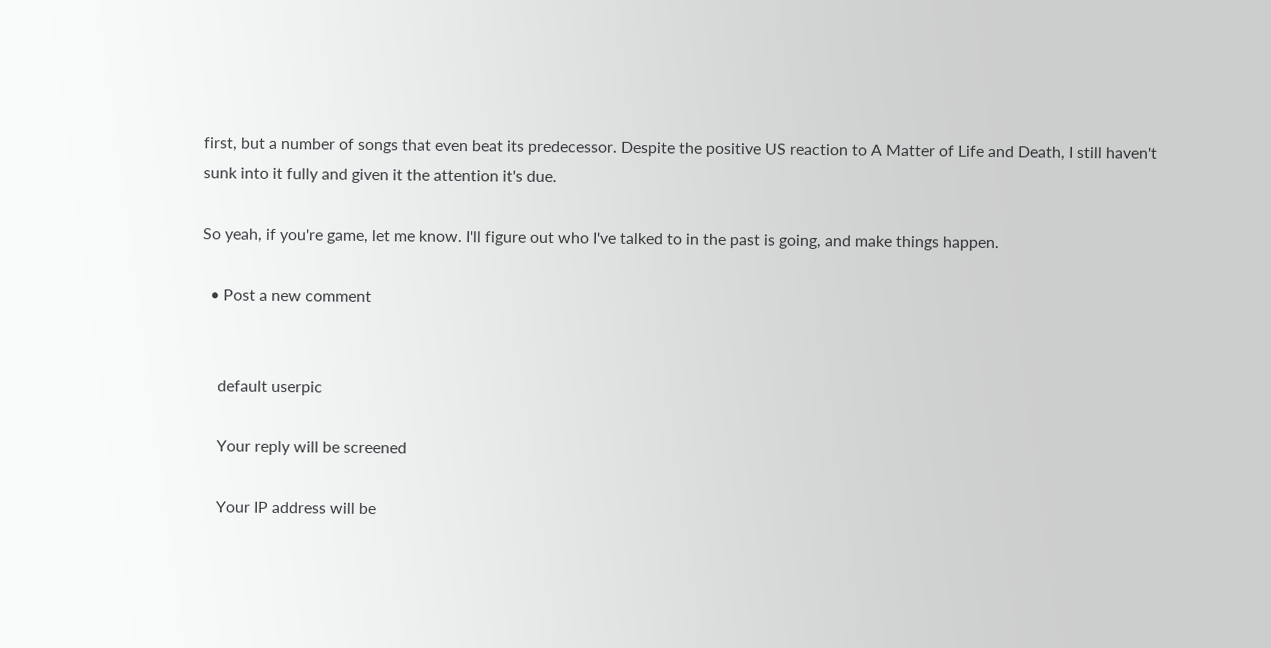first, but a number of songs that even beat its predecessor. Despite the positive US reaction to A Matter of Life and Death, I still haven't sunk into it fully and given it the attention it's due.

So yeah, if you're game, let me know. I'll figure out who I've talked to in the past is going, and make things happen.

  • Post a new comment


    default userpic

    Your reply will be screened

    Your IP address will be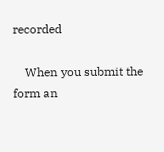recorded

    When you submit the form an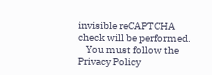invisible reCAPTCHA check will be performed.
    You must follow the Privacy Policy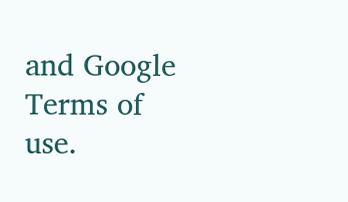and Google Terms of use.